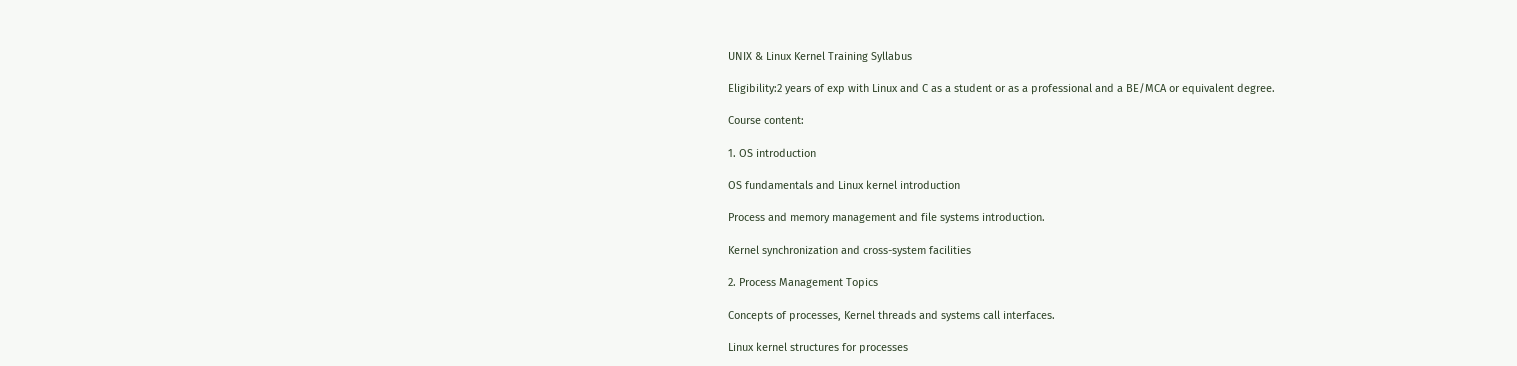UNIX & Linux Kernel Training Syllabus

Eligibility:2 years of exp with Linux and C as a student or as a professional and a BE/MCA or equivalent degree.

Course content:

1. OS introduction

OS fundamentals and Linux kernel introduction

Process and memory management and file systems introduction.

Kernel synchronization and cross-system facilities

2. Process Management Topics

Concepts of processes, Kernel threads and systems call interfaces.

Linux kernel structures for processes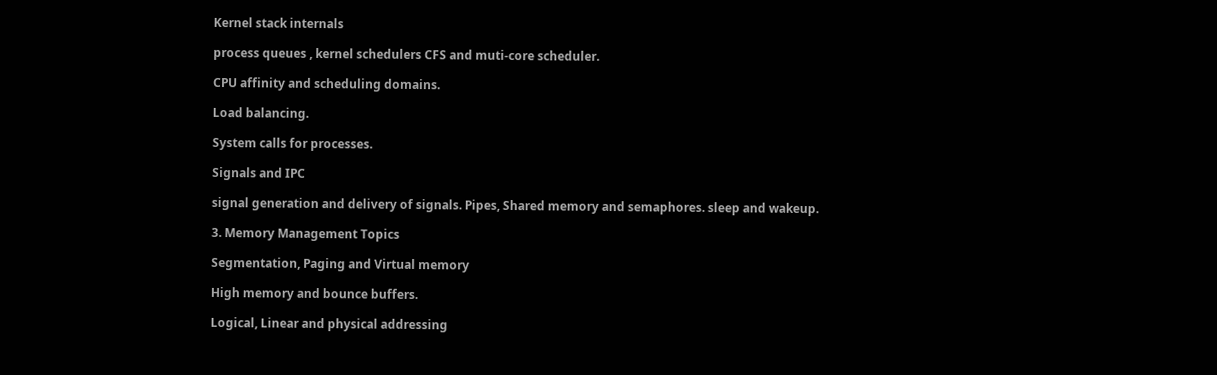Kernel stack internals

process queues , kernel schedulers CFS and muti-core scheduler.

CPU affinity and scheduling domains.

Load balancing.

System calls for processes.

Signals and IPC

signal generation and delivery of signals. Pipes, Shared memory and semaphores. sleep and wakeup.

3. Memory Management Topics

Segmentation, Paging and Virtual memory

High memory and bounce buffers.

Logical, Linear and physical addressing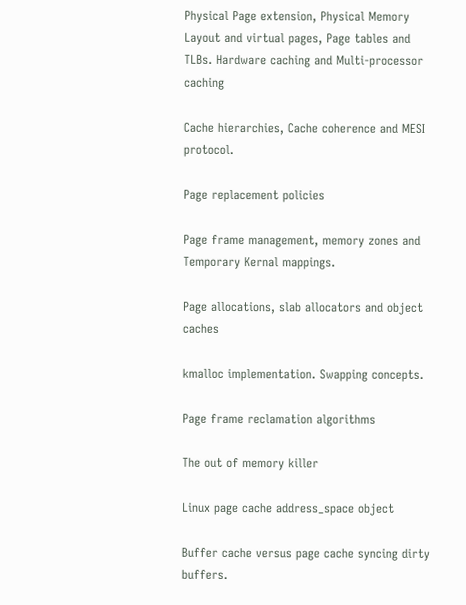Physical Page extension, Physical Memory Layout and virtual pages, Page tables and TLBs. Hardware caching and Multi-processor caching

Cache hierarchies, Cache coherence and MESI protocol.

Page replacement policies

Page frame management, memory zones and Temporary Kernal mappings.

Page allocations, slab allocators and object caches

kmalloc implementation. Swapping concepts.

Page frame reclamation algorithms

The out of memory killer

Linux page cache address_space object

Buffer cache versus page cache syncing dirty buffers.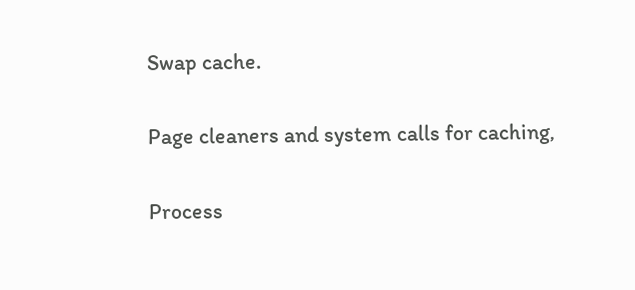Swap cache.

Page cleaners and system calls for caching,

Process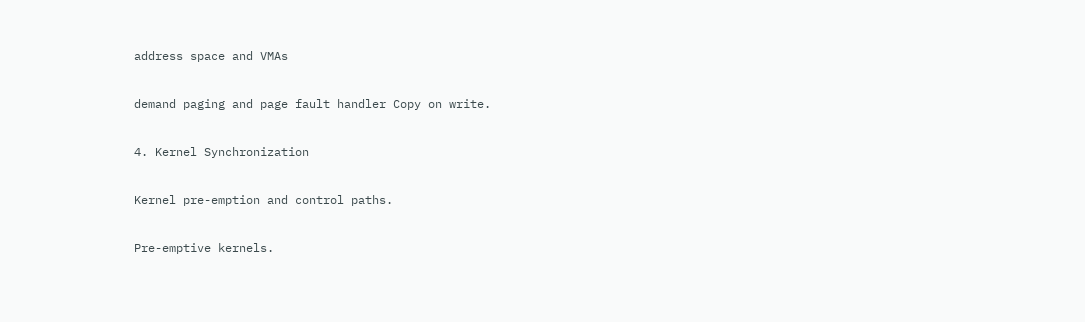address space and VMAs

demand paging and page fault handler Copy on write.

4. Kernel Synchronization

Kernel pre-emption and control paths.

Pre-emptive kernels.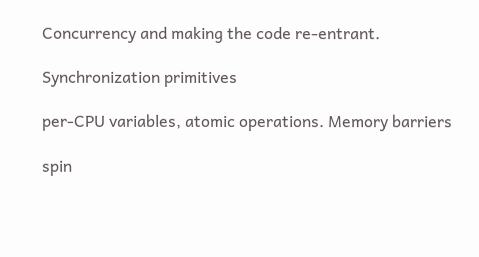Concurrency and making the code re-entrant.

Synchronization primitives

per-CPU variables, atomic operations. Memory barriers

spin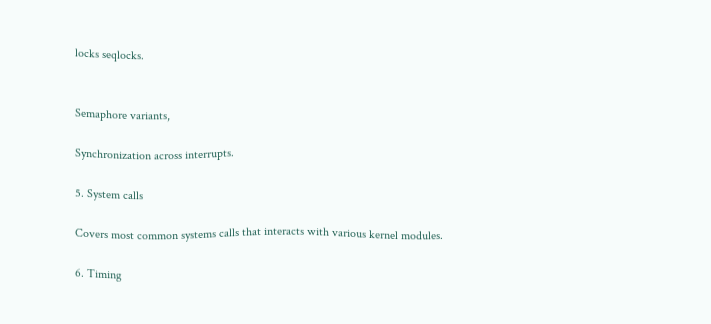locks seqlocks.


Semaphore variants,

Synchronization across interrupts.

5. System calls

Covers most common systems calls that interacts with various kernel modules.

6. Timing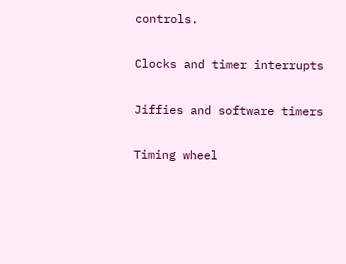controls.

Clocks and timer interrupts

Jiffies and software timers

Timing wheel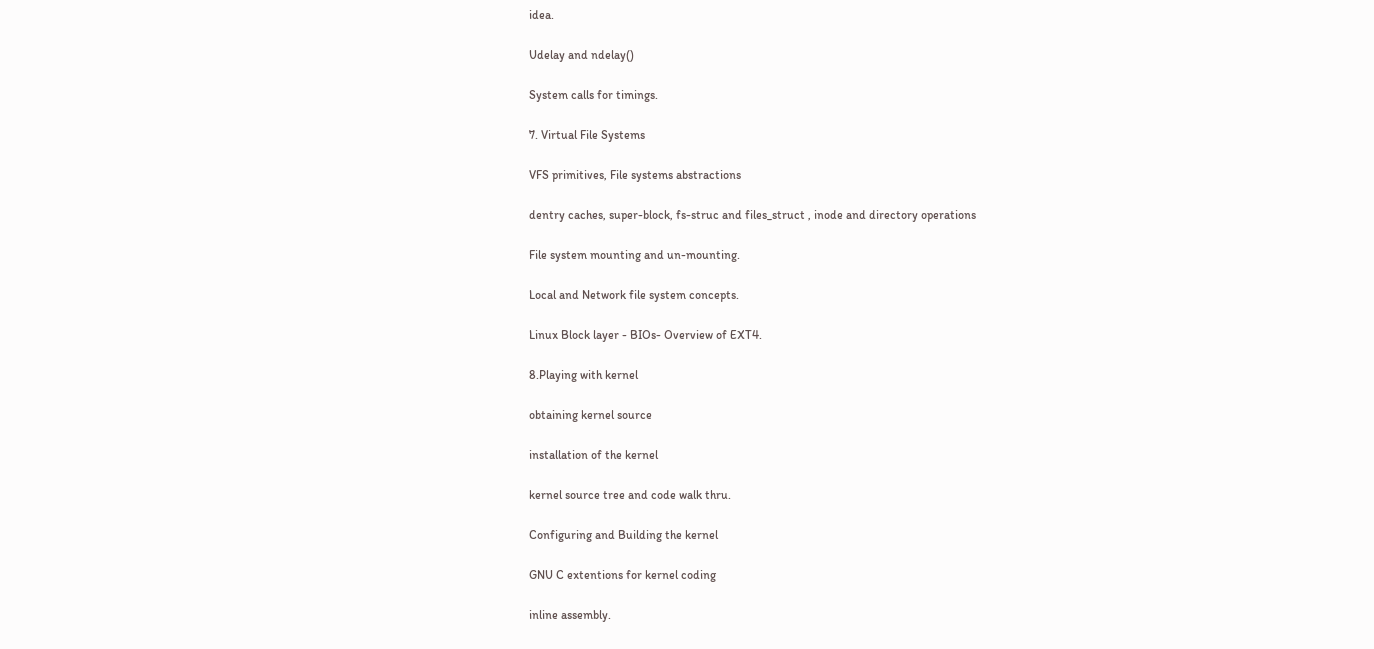idea.

Udelay and ndelay()

System calls for timings.

7. Virtual File Systems

VFS primitives, File systems abstractions

dentry caches, super-block, fs-struc and files_struct , inode and directory operations

File system mounting and un-mounting.

Local and Network file system concepts.

Linux Block layer - BIOs- Overview of EXT4.

8.Playing with kernel

obtaining kernel source

installation of the kernel

kernel source tree and code walk thru.

Configuring and Building the kernel

GNU C extentions for kernel coding

inline assembly.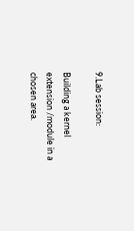9.Lab session:

Building a kernel extension /module in a chosen area.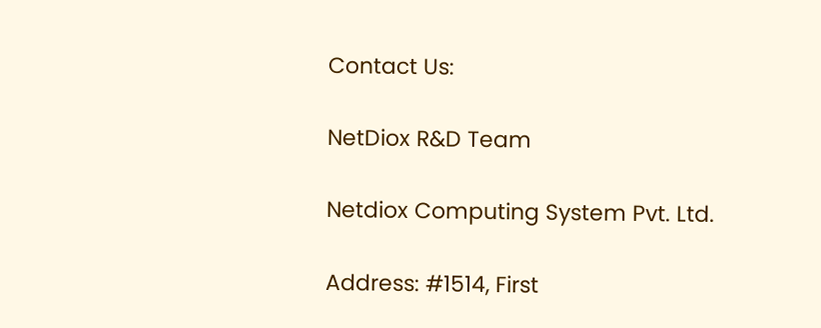Contact Us:

NetDiox R&D Team

Netdiox Computing System Pvt. Ltd.

Address: #1514, First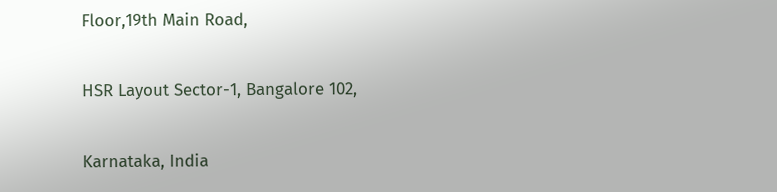Floor,19th Main Road,

HSR Layout Sector-1, Bangalore 102,

Karnataka, India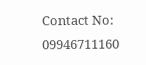Contact No: 09946711160